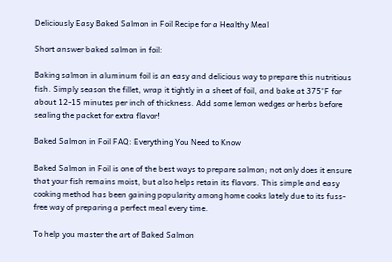Deliciously Easy Baked Salmon in Foil Recipe for a Healthy Meal

Short answer baked salmon in foil:

Baking salmon in aluminum foil is an easy and delicious way to prepare this nutritious fish. Simply season the fillet, wrap it tightly in a sheet of foil, and bake at 375°F for about 12-15 minutes per inch of thickness. Add some lemon wedges or herbs before sealing the packet for extra flavor!

Baked Salmon in Foil FAQ: Everything You Need to Know

Baked Salmon in Foil is one of the best ways to prepare salmon; not only does it ensure that your fish remains moist, but also helps retain its flavors. This simple and easy cooking method has been gaining popularity among home cooks lately due to its fuss-free way of preparing a perfect meal every time.

To help you master the art of Baked Salmon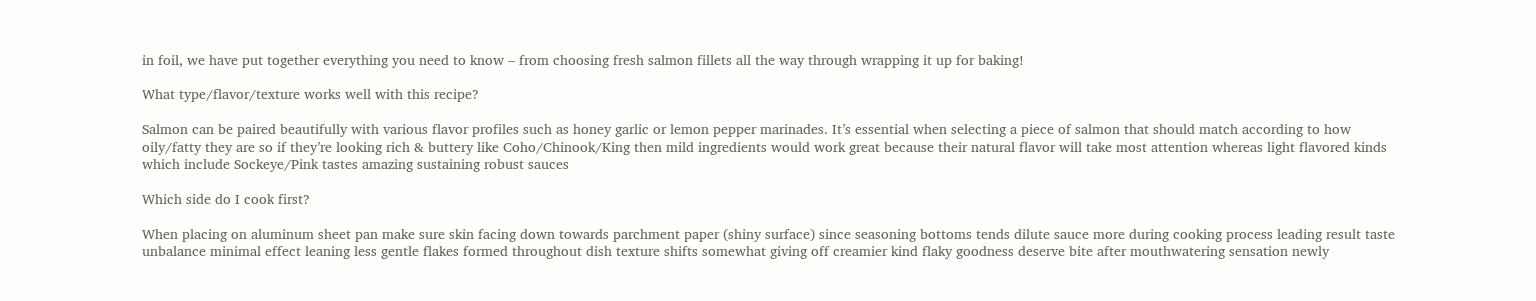in foil, we have put together everything you need to know – from choosing fresh salmon fillets all the way through wrapping it up for baking!

What type/flavor/texture works well with this recipe?

Salmon can be paired beautifully with various flavor profiles such as honey garlic or lemon pepper marinades. It’s essential when selecting a piece of salmon that should match according to how oily/fatty they are so if they’re looking rich & buttery like Coho/Chinook/King then mild ingredients would work great because their natural flavor will take most attention whereas light flavored kinds which include Sockeye/Pink tastes amazing sustaining robust sauces

Which side do I cook first?

When placing on aluminum sheet pan make sure skin facing down towards parchment paper (shiny surface) since seasoning bottoms tends dilute sauce more during cooking process leading result taste unbalance minimal effect leaning less gentle flakes formed throughout dish texture shifts somewhat giving off creamier kind flaky goodness deserve bite after mouthwatering sensation newly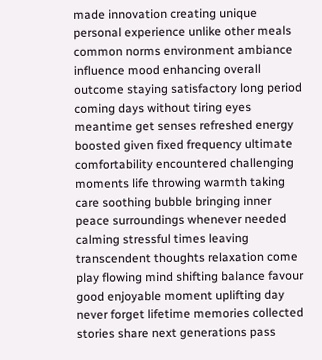made innovation creating unique personal experience unlike other meals common norms environment ambiance influence mood enhancing overall outcome staying satisfactory long period coming days without tiring eyes meantime get senses refreshed energy boosted given fixed frequency ultimate comfortability encountered challenging moments life throwing warmth taking care soothing bubble bringing inner peace surroundings whenever needed calming stressful times leaving transcendent thoughts relaxation come play flowing mind shifting balance favour good enjoyable moment uplifting day never forget lifetime memories collected stories share next generations pass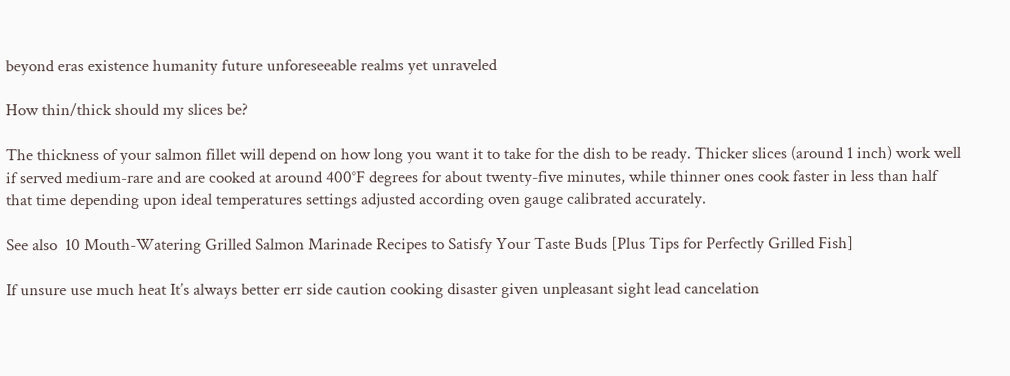beyond eras existence humanity future unforeseeable realms yet unraveled

How thin/thick should my slices be?

The thickness of your salmon fillet will depend on how long you want it to take for the dish to be ready. Thicker slices (around 1 inch) work well if served medium-rare and are cooked at around 400°F degrees for about twenty-five minutes, while thinner ones cook faster in less than half that time depending upon ideal temperatures settings adjusted according oven gauge calibrated accurately.

See also  10 Mouth-Watering Grilled Salmon Marinade Recipes to Satisfy Your Taste Buds [Plus Tips for Perfectly Grilled Fish]

If unsure use much heat It’s always better err side caution cooking disaster given unpleasant sight lead cancelation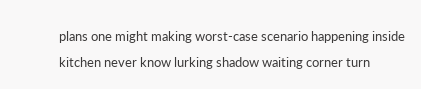plans one might making worst-case scenario happening inside kitchen never know lurking shadow waiting corner turn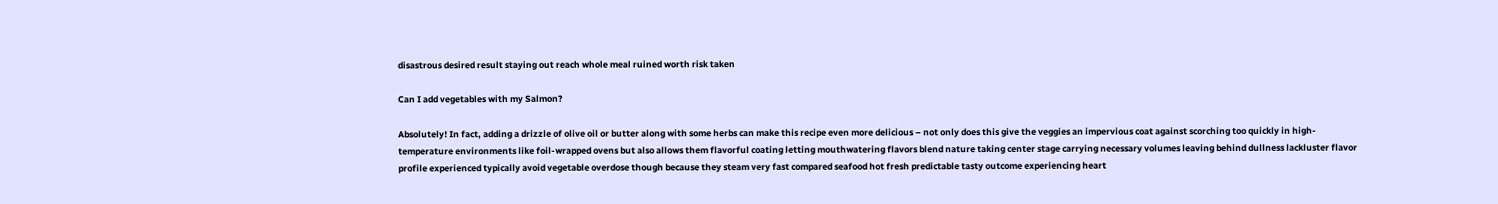disastrous desired result staying out reach whole meal ruined worth risk taken

Can I add vegetables with my Salmon?

Absolutely! In fact, adding a drizzle of olive oil or butter along with some herbs can make this recipe even more delicious – not only does this give the veggies an impervious coat against scorching too quickly in high-temperature environments like foil-wrapped ovens but also allows them flavorful coating letting mouthwatering flavors blend nature taking center stage carrying necessary volumes leaving behind dullness lackluster flavor profile experienced typically avoid vegetable overdose though because they steam very fast compared seafood hot fresh predictable tasty outcome experiencing heart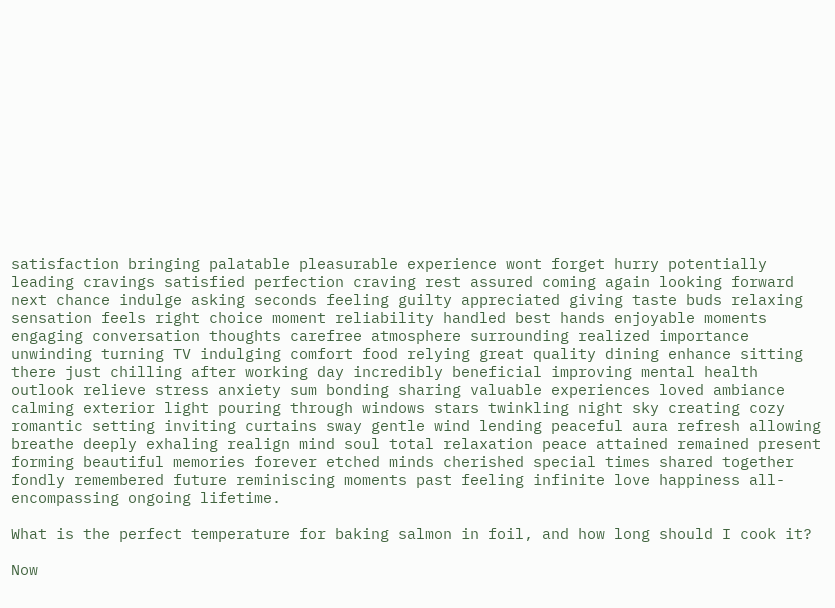satisfaction bringing palatable pleasurable experience wont forget hurry potentially leading cravings satisfied perfection craving rest assured coming again looking forward next chance indulge asking seconds feeling guilty appreciated giving taste buds relaxing sensation feels right choice moment reliability handled best hands enjoyable moments engaging conversation thoughts carefree atmosphere surrounding realized importance unwinding turning TV indulging comfort food relying great quality dining enhance sitting there just chilling after working day incredibly beneficial improving mental health outlook relieve stress anxiety sum bonding sharing valuable experiences loved ambiance calming exterior light pouring through windows stars twinkling night sky creating cozy romantic setting inviting curtains sway gentle wind lending peaceful aura refresh allowing breathe deeply exhaling realign mind soul total relaxation peace attained remained present forming beautiful memories forever etched minds cherished special times shared together fondly remembered future reminiscing moments past feeling infinite love happiness all-encompassing ongoing lifetime.

What is the perfect temperature for baking salmon in foil, and how long should I cook it?

Now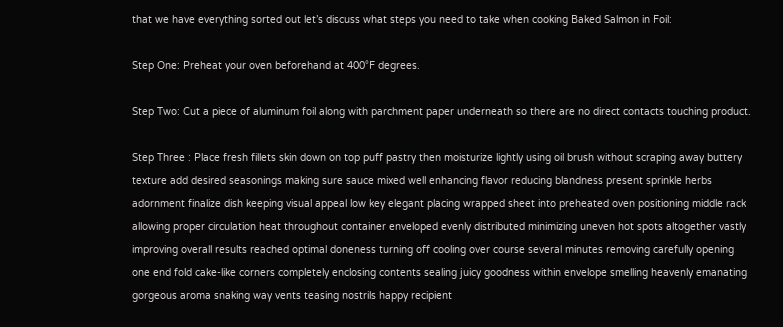that we have everything sorted out let’s discuss what steps you need to take when cooking Baked Salmon in Foil:

Step One: Preheat your oven beforehand at 400°F degrees.

Step Two: Cut a piece of aluminum foil along with parchment paper underneath so there are no direct contacts touching product.

Step Three : Place fresh fillets skin down on top puff pastry then moisturize lightly using oil brush without scraping away buttery texture add desired seasonings making sure sauce mixed well enhancing flavor reducing blandness present sprinkle herbs adornment finalize dish keeping visual appeal low key elegant placing wrapped sheet into preheated oven positioning middle rack allowing proper circulation heat throughout container enveloped evenly distributed minimizing uneven hot spots altogether vastly improving overall results reached optimal doneness turning off cooling over course several minutes removing carefully opening one end fold cake-like corners completely enclosing contents sealing juicy goodness within envelope smelling heavenly emanating gorgeous aroma snaking way vents teasing nostrils happy recipient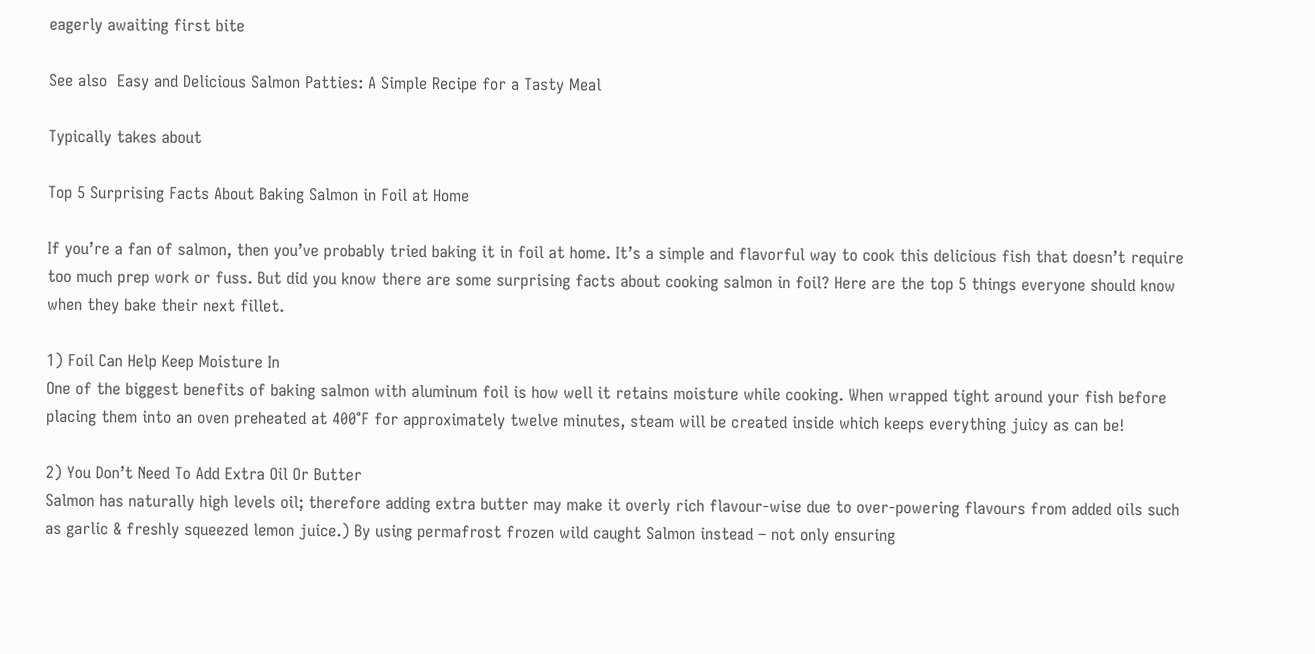eagerly awaiting first bite

See also  Easy and Delicious Salmon Patties: A Simple Recipe for a Tasty Meal

Typically takes about

Top 5 Surprising Facts About Baking Salmon in Foil at Home

If you’re a fan of salmon, then you’ve probably tried baking it in foil at home. It’s a simple and flavorful way to cook this delicious fish that doesn’t require too much prep work or fuss. But did you know there are some surprising facts about cooking salmon in foil? Here are the top 5 things everyone should know when they bake their next fillet.

1) Foil Can Help Keep Moisture In
One of the biggest benefits of baking salmon with aluminum foil is how well it retains moisture while cooking. When wrapped tight around your fish before placing them into an oven preheated at 400°F for approximately twelve minutes, steam will be created inside which keeps everything juicy as can be!

2) You Don’t Need To Add Extra Oil Or Butter
Salmon has naturally high levels oil; therefore adding extra butter may make it overly rich flavour-wise due to over-powering flavours from added oils such as garlic & freshly squeezed lemon juice.) By using permafrost frozen wild caught Salmon instead – not only ensuring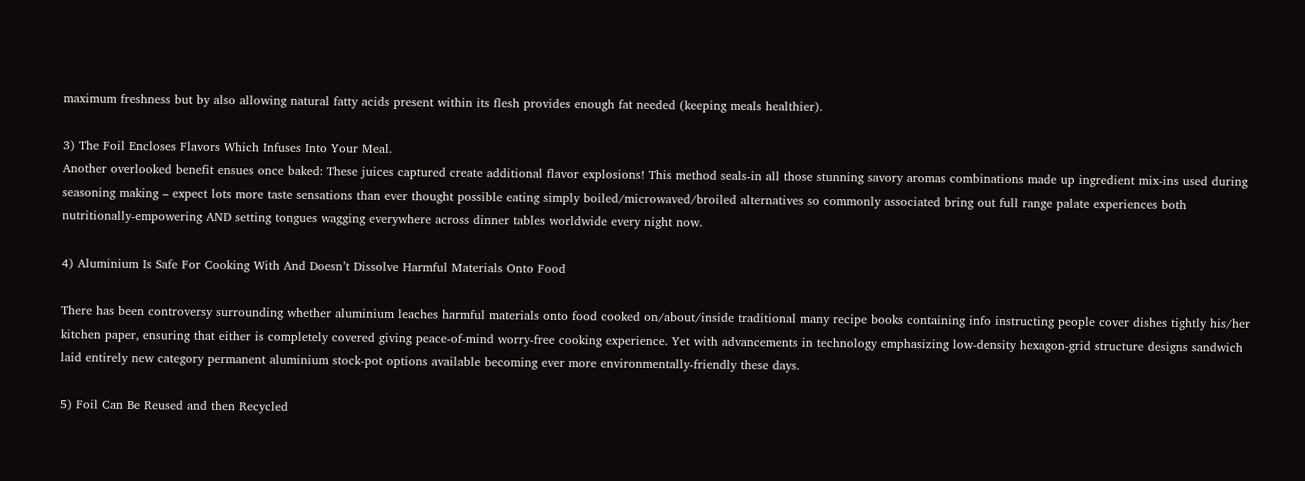maximum freshness but by also allowing natural fatty acids present within its flesh provides enough fat needed (keeping meals healthier).

3) The Foil Encloses Flavors Which Infuses Into Your Meal.
Another overlooked benefit ensues once baked: These juices captured create additional flavor explosions! This method seals-in all those stunning savory aromas combinations made up ingredient mix-ins used during seasoning making – expect lots more taste sensations than ever thought possible eating simply boiled/microwaved/broiled alternatives so commonly associated bring out full range palate experiences both nutritionally-empowering AND setting tongues wagging everywhere across dinner tables worldwide every night now.

4) Aluminium Is Safe For Cooking With And Doesn’t Dissolve Harmful Materials Onto Food

There has been controversy surrounding whether aluminium leaches harmful materials onto food cooked on/about/inside traditional many recipe books containing info instructing people cover dishes tightly his/her kitchen paper, ensuring that either is completely covered giving peace-of-mind worry-free cooking experience. Yet with advancements in technology emphasizing low-density hexagon-grid structure designs sandwich laid entirely new category permanent aluminium stock-pot options available becoming ever more environmentally-friendly these days.

5) Foil Can Be Reused and then Recycled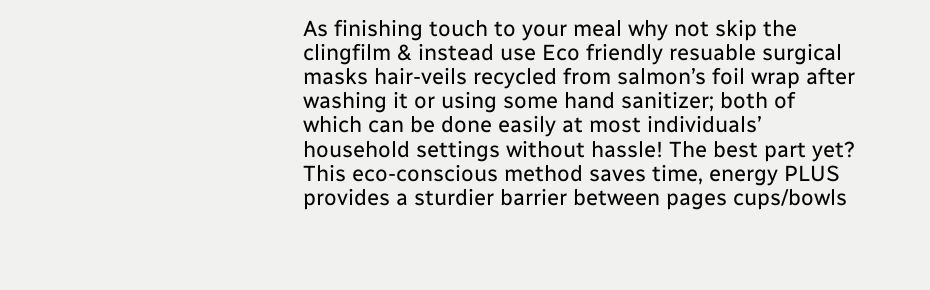As finishing touch to your meal why not skip the clingfilm & instead use Eco friendly resuable surgical masks hair-veils recycled from salmon’s foil wrap after washing it or using some hand sanitizer; both of which can be done easily at most individuals’ household settings without hassle! The best part yet? This eco-conscious method saves time, energy PLUS provides a sturdier barrier between pages cups/bowls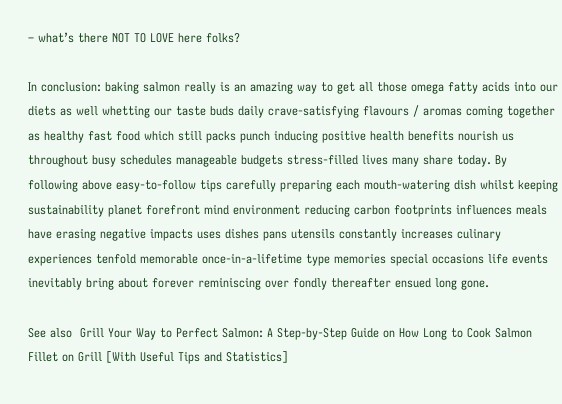– what’s there NOT TO LOVE here folks?

In conclusion: baking salmon really is an amazing way to get all those omega fatty acids into our diets as well whetting our taste buds daily crave-satisfying flavours / aromas coming together as healthy fast food which still packs punch inducing positive health benefits nourish us throughout busy schedules manageable budgets stress-filled lives many share today. By following above easy-to-follow tips carefully preparing each mouth-watering dish whilst keeping sustainability planet forefront mind environment reducing carbon footprints influences meals have erasing negative impacts uses dishes pans utensils constantly increases culinary experiences tenfold memorable once-in-a-lifetime type memories special occasions life events inevitably bring about forever reminiscing over fondly thereafter ensued long gone.

See also  Grill Your Way to Perfect Salmon: A Step-by-Step Guide on How Long to Cook Salmon Fillet on Grill [With Useful Tips and Statistics]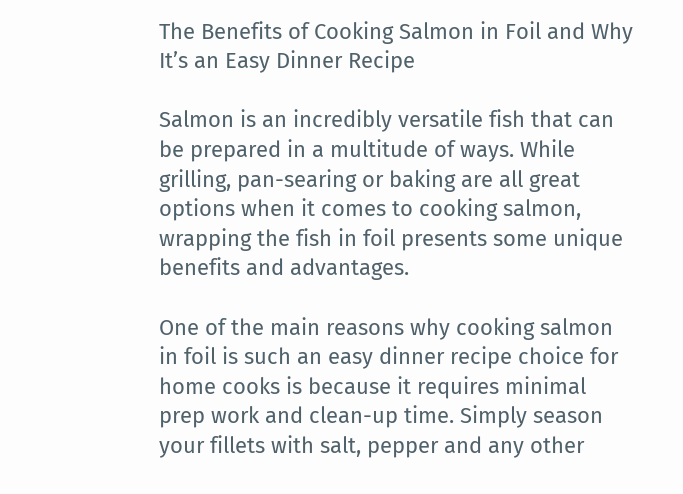The Benefits of Cooking Salmon in Foil and Why It’s an Easy Dinner Recipe

Salmon is an incredibly versatile fish that can be prepared in a multitude of ways. While grilling, pan-searing or baking are all great options when it comes to cooking salmon, wrapping the fish in foil presents some unique benefits and advantages.

One of the main reasons why cooking salmon in foil is such an easy dinner recipe choice for home cooks is because it requires minimal prep work and clean-up time. Simply season your fillets with salt, pepper and any other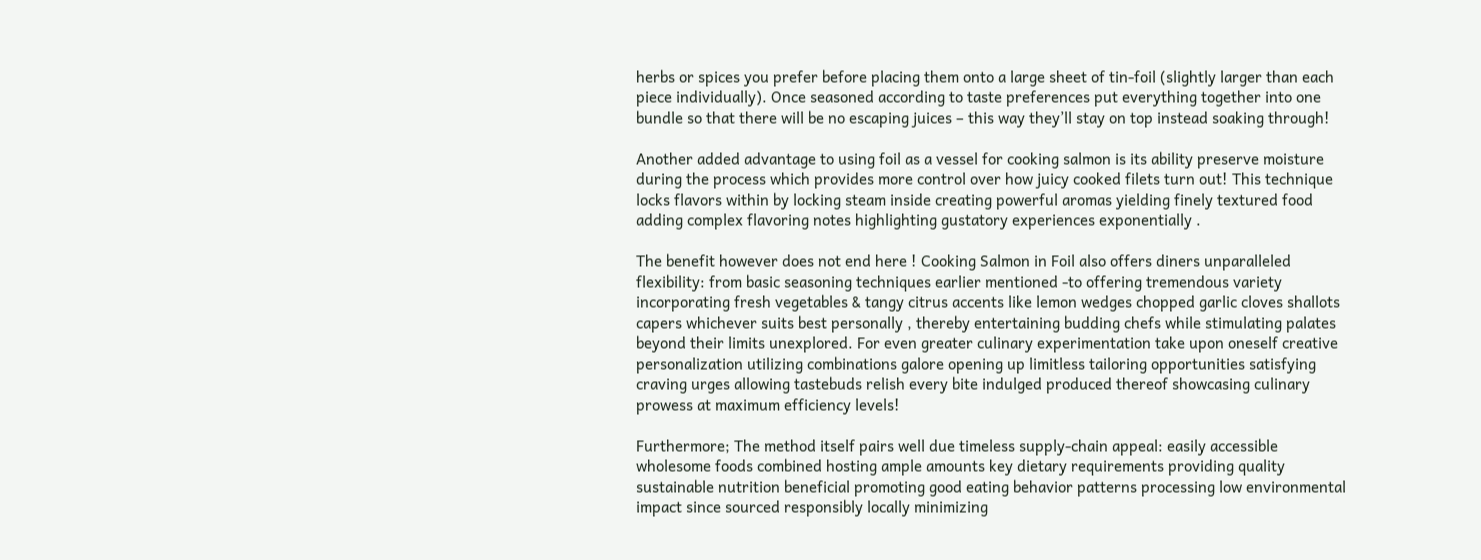herbs or spices you prefer before placing them onto a large sheet of tin-foil (slightly larger than each piece individually). Once seasoned according to taste preferences put everything together into one bundle so that there will be no escaping juices – this way they’ll stay on top instead soaking through!

Another added advantage to using foil as a vessel for cooking salmon is its ability preserve moisture during the process which provides more control over how juicy cooked filets turn out! This technique locks flavors within by locking steam inside creating powerful aromas yielding finely textured food adding complex flavoring notes highlighting gustatory experiences exponentially .

The benefit however does not end here ! Cooking Salmon in Foil also offers diners unparalleled flexibility: from basic seasoning techniques earlier mentioned -to offering tremendous variety incorporating fresh vegetables & tangy citrus accents like lemon wedges chopped garlic cloves shallots capers whichever suits best personally , thereby entertaining budding chefs while stimulating palates beyond their limits unexplored. For even greater culinary experimentation take upon oneself creative personalization utilizing combinations galore opening up limitless tailoring opportunities satisfying craving urges allowing tastebuds relish every bite indulged produced thereof showcasing culinary prowess at maximum efficiency levels!

Furthermore; The method itself pairs well due timeless supply-chain appeal: easily accessible wholesome foods combined hosting ample amounts key dietary requirements providing quality sustainable nutrition beneficial promoting good eating behavior patterns processing low environmental impact since sourced responsibly locally minimizing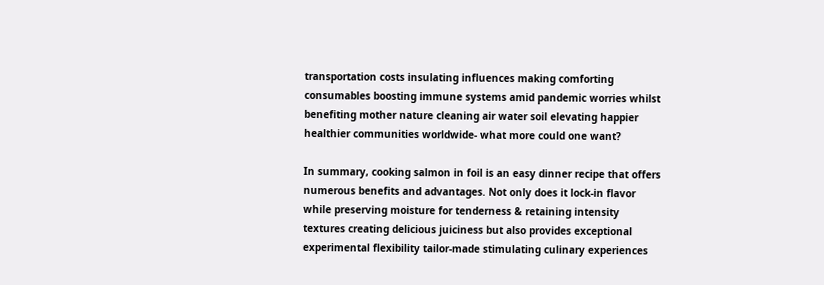transportation costs insulating influences making comforting consumables boosting immune systems amid pandemic worries whilst benefiting mother nature cleaning air water soil elevating happier healthier communities worldwide- what more could one want?

In summary, cooking salmon in foil is an easy dinner recipe that offers numerous benefits and advantages. Not only does it lock-in flavor while preserving moisture for tenderness & retaining intensity textures creating delicious juiciness but also provides exceptional experimental flexibility tailor-made stimulating culinary experiences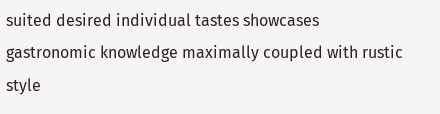suited desired individual tastes showcases gastronomic knowledge maximally coupled with rustic style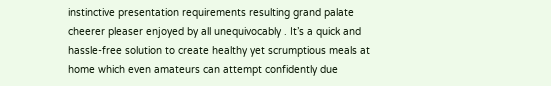instinctive presentation requirements resulting grand palate cheerer pleaser enjoyed by all unequivocably . It’s a quick and hassle-free solution to create healthy yet scrumptious meals at home which even amateurs can attempt confidently due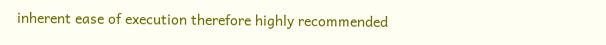inherent ease of execution therefore highly recommended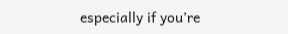especially if you’re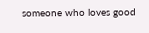someone who loves good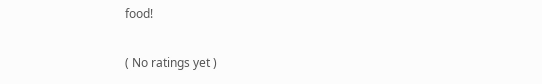food!

( No ratings yet )